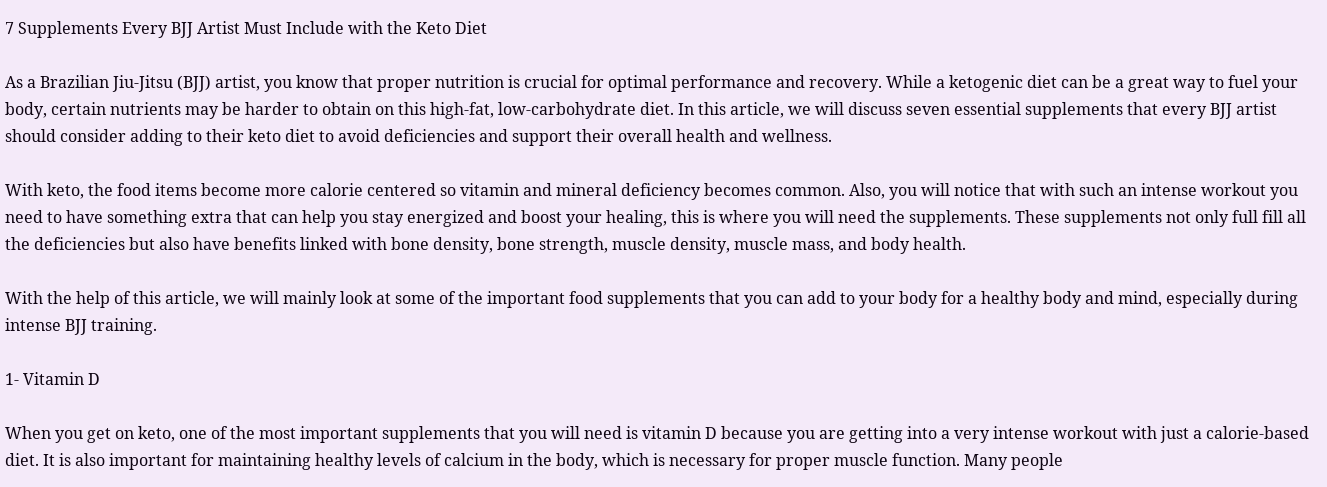7 Supplements Every BJJ Artist Must Include with the Keto Diet

As a Brazilian Jiu-Jitsu (BJJ) artist, you know that proper nutrition is crucial for optimal performance and recovery. While a ketogenic diet can be a great way to fuel your body, certain nutrients may be harder to obtain on this high-fat, low-carbohydrate diet. In this article, we will discuss seven essential supplements that every BJJ artist should consider adding to their keto diet to avoid deficiencies and support their overall health and wellness.

With keto, the food items become more calorie centered so vitamin and mineral deficiency becomes common. Also, you will notice that with such an intense workout you need to have something extra that can help you stay energized and boost your healing, this is where you will need the supplements. These supplements not only full fill all the deficiencies but also have benefits linked with bone density, bone strength, muscle density, muscle mass, and body health.

With the help of this article, we will mainly look at some of the important food supplements that you can add to your body for a healthy body and mind, especially during intense BJJ training.

1- Vitamin D

When you get on keto, one of the most important supplements that you will need is vitamin D because you are getting into a very intense workout with just a calorie-based diet. It is also important for maintaining healthy levels of calcium in the body, which is necessary for proper muscle function. Many people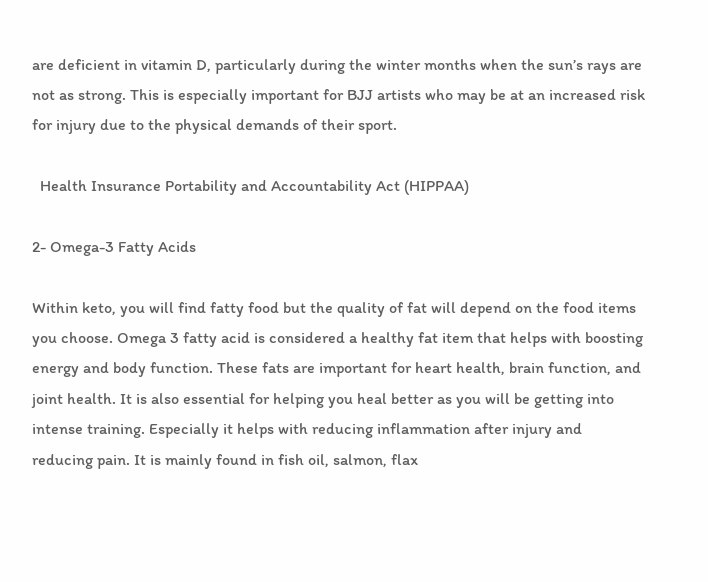are deficient in vitamin D, particularly during the winter months when the sun’s rays are not as strong. This is especially important for BJJ artists who may be at an increased risk for injury due to the physical demands of their sport.

  Health Insurance Portability and Accountability Act (HIPPAA)

2- Omega-3 Fatty Acids

Within keto, you will find fatty food but the quality of fat will depend on the food items you choose. Omega 3 fatty acid is considered a healthy fat item that helps with boosting energy and body function. These fats are important for heart health, brain function, and joint health. It is also essential for helping you heal better as you will be getting into intense training. Especially it helps with reducing inflammation after injury and reducing pain. It is mainly found in fish oil, salmon, flax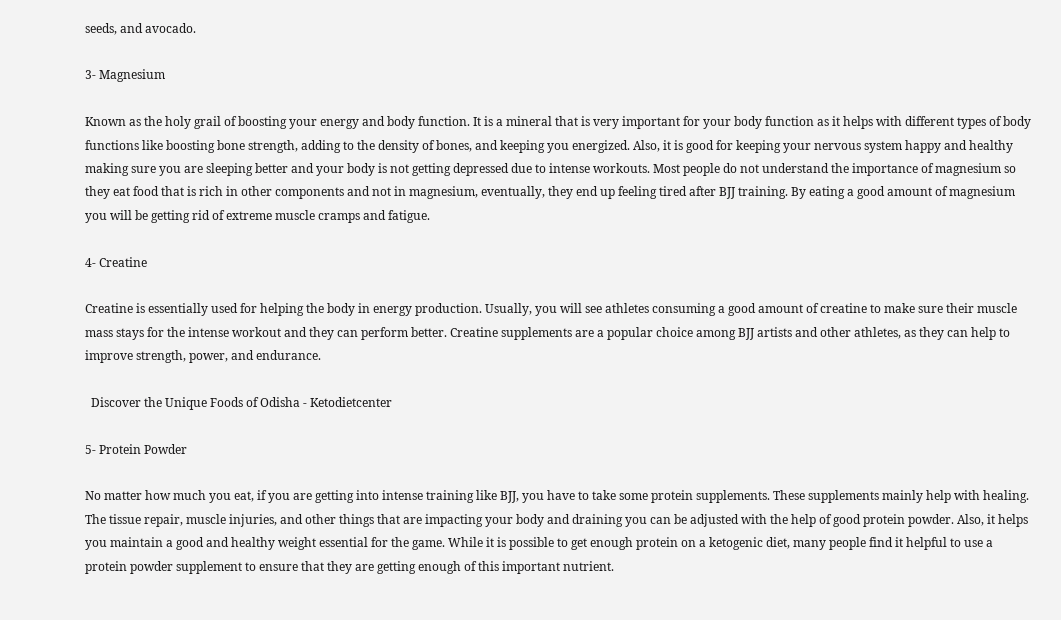seeds, and avocado.

3- Magnesium

Known as the holy grail of boosting your energy and body function. It is a mineral that is very important for your body function as it helps with different types of body functions like boosting bone strength, adding to the density of bones, and keeping you energized. Also, it is good for keeping your nervous system happy and healthy making sure you are sleeping better and your body is not getting depressed due to intense workouts. Most people do not understand the importance of magnesium so they eat food that is rich in other components and not in magnesium, eventually, they end up feeling tired after BJJ training. By eating a good amount of magnesium you will be getting rid of extreme muscle cramps and fatigue.

4- Creatine

Creatine is essentially used for helping the body in energy production. Usually, you will see athletes consuming a good amount of creatine to make sure their muscle mass stays for the intense workout and they can perform better. Creatine supplements are a popular choice among BJJ artists and other athletes, as they can help to improve strength, power, and endurance.

  Discover the Unique Foods of Odisha - Ketodietcenter

5- Protein Powder

No matter how much you eat, if you are getting into intense training like BJJ, you have to take some protein supplements. These supplements mainly help with healing. The tissue repair, muscle injuries, and other things that are impacting your body and draining you can be adjusted with the help of good protein powder. Also, it helps you maintain a good and healthy weight essential for the game. While it is possible to get enough protein on a ketogenic diet, many people find it helpful to use a protein powder supplement to ensure that they are getting enough of this important nutrient.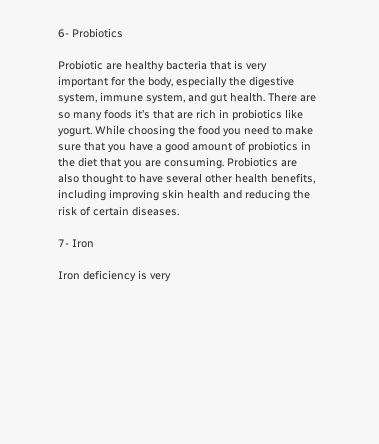6- Probiotics

Probiotic are healthy bacteria that is very important for the body, especially the digestive system, immune system, and gut health. There are so many foods it’s that are rich in probiotics like yogurt. While choosing the food you need to make sure that you have a good amount of probiotics in the diet that you are consuming. Probiotics are also thought to have several other health benefits, including improving skin health and reducing the risk of certain diseases.

7- Iron

Iron deficiency is very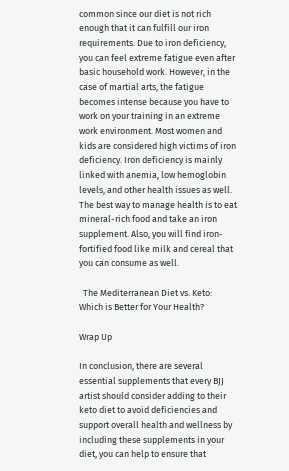common since our diet is not rich enough that it can fulfill our iron requirements. Due to iron deficiency, you can feel extreme fatigue even after basic household work. However, in the case of martial arts, the fatigue becomes intense because you have to work on your training in an extreme work environment. Most women and kids are considered high victims of iron deficiency. Iron deficiency is mainly linked with anemia, low hemoglobin levels, and other health issues as well. The best way to manage health is to eat mineral-rich food and take an iron supplement. Also, you will find iron-fortified food like milk and cereal that you can consume as well.

  The Mediterranean Diet vs. Keto: Which is Better for Your Health?

Wrap Up

In conclusion, there are several essential supplements that every BJJ artist should consider adding to their keto diet to avoid deficiencies and support overall health and wellness by including these supplements in your diet, you can help to ensure that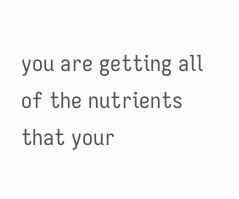you are getting all of the nutrients that your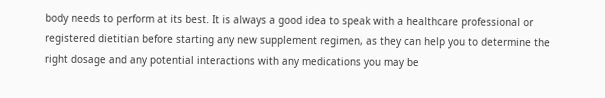body needs to perform at its best. It is always a good idea to speak with a healthcare professional or registered dietitian before starting any new supplement regimen, as they can help you to determine the right dosage and any potential interactions with any medications you may be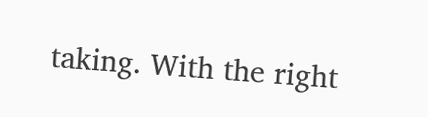taking. With the right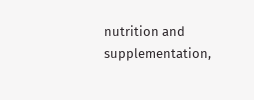nutrition and supplementation,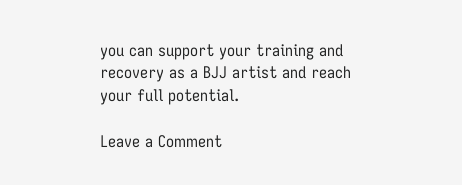you can support your training and recovery as a BJJ artist and reach your full potential.

Leave a Comment